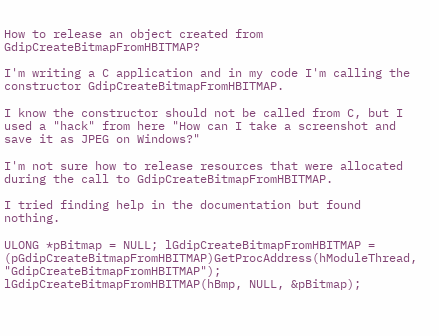How to release an object created from GdipCreateBitmapFromHBITMAP?

I'm writing a C application and in my code I'm calling the constructor GdipCreateBitmapFromHBITMAP.

I know the constructor should not be called from C, but I used a "hack" from here "How can I take a screenshot and save it as JPEG on Windows?"

I'm not sure how to release resources that were allocated during the call to GdipCreateBitmapFromHBITMAP.

I tried finding help in the documentation but found nothing.

ULONG *pBitmap = NULL; lGdipCreateBitmapFromHBITMAP = (pGdipCreateBitmapFromHBITMAP)GetProcAddress(hModuleThread, "GdipCreateBitmapFromHBITMAP"); lGdipCreateBitmapFromHBITMAP(hBmp, NULL, &pBitmap);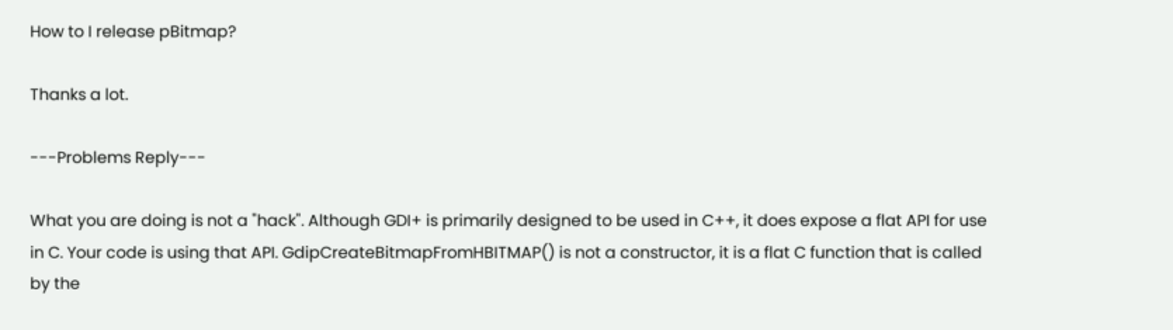How to I release pBitmap?

Thanks a lot.

---Problems Reply---

What you are doing is not a "hack". Although GDI+ is primarily designed to be used in C++, it does expose a flat API for use in C. Your code is using that API. GdipCreateBitmapFromHBITMAP() is not a constructor, it is a flat C function that is called by the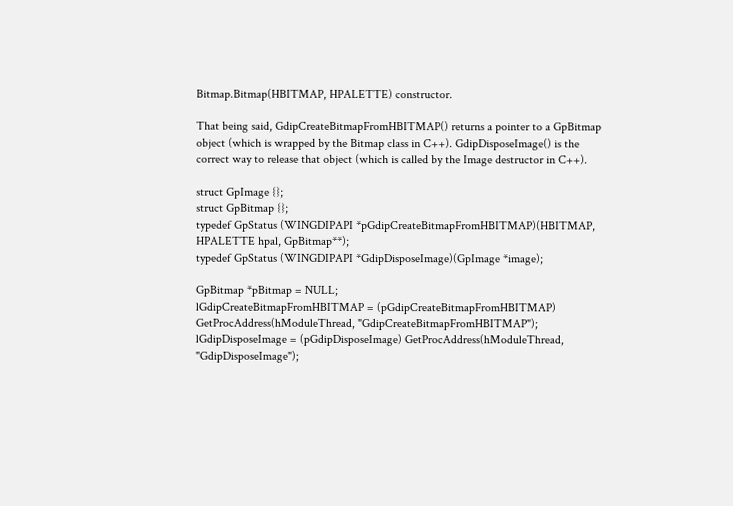Bitmap.Bitmap(HBITMAP, HPALETTE) constructor.

That being said, GdipCreateBitmapFromHBITMAP() returns a pointer to a GpBitmap object (which is wrapped by the Bitmap class in C++). GdipDisposeImage() is the correct way to release that object (which is called by the Image destructor in C++).

struct GpImage {};
struct GpBitmap {};
typedef GpStatus (WINGDIPAPI *pGdipCreateBitmapFromHBITMAP)(HBITMAP, HPALETTE hpal, GpBitmap**);
typedef GpStatus (WINGDIPAPI *GdipDisposeImage)(GpImage *image);

GpBitmap *pBitmap = NULL;
lGdipCreateBitmapFromHBITMAP = (pGdipCreateBitmapFromHBITMAP) GetProcAddress(hModuleThread, "GdipCreateBitmapFromHBITMAP");
lGdipDisposeImage = (pGdipDisposeImage) GetProcAddress(hModuleThread, "GdipDisposeImage");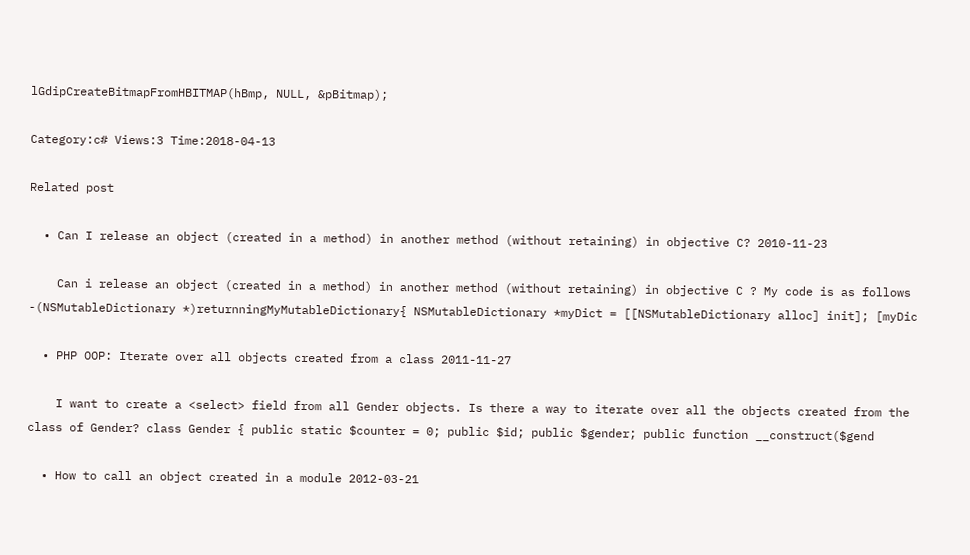lGdipCreateBitmapFromHBITMAP(hBmp, NULL, &pBitmap);

Category:c# Views:3 Time:2018-04-13

Related post

  • Can I release an object (created in a method) in another method (without retaining) in objective C? 2010-11-23

    Can i release an object (created in a method) in another method (without retaining) in objective C ? My code is as follows -(NSMutableDictionary *)returnningMyMutableDictionary{ NSMutableDictionary *myDict = [[NSMutableDictionary alloc] init]; [myDic

  • PHP OOP: Iterate over all objects created from a class 2011-11-27

    I want to create a <select> field from all Gender objects. Is there a way to iterate over all the objects created from the class of Gender? class Gender { public static $counter = 0; public $id; public $gender; public function __construct($gend

  • How to call an object created in a module 2012-03-21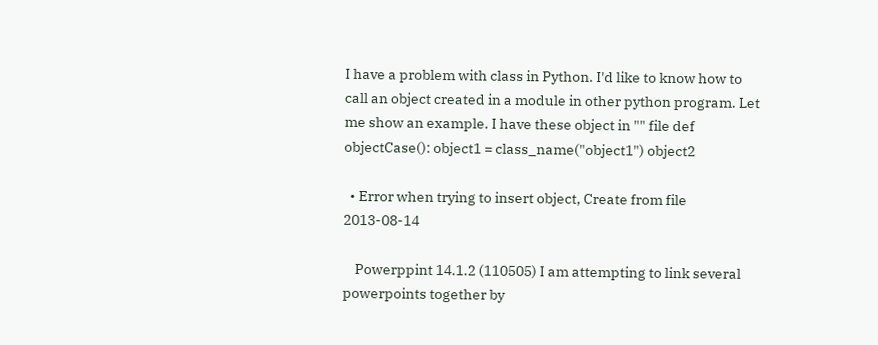I have a problem with class in Python. I'd like to know how to call an object created in a module in other python program. Let me show an example. I have these object in "" file def objectCase(): object1 = class_name("object1") object2

  • Error when trying to insert object, Create from file 2013-08-14

    Powerppint 14.1.2 (110505) I am attempting to link several powerpoints together by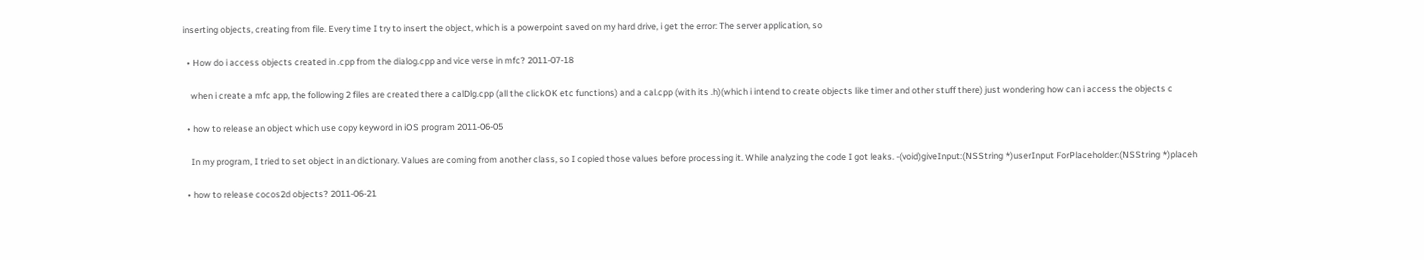inserting objects, creating from file. Every time I try to insert the object, which is a powerpoint saved on my hard drive, i get the error: The server application, so

  • How do i access objects created in .cpp from the dialog.cpp and vice verse in mfc? 2011-07-18

    when i create a mfc app, the following 2 files are created there a calDlg.cpp (all the clickOK etc functions) and a cal.cpp (with its .h)(which i intend to create objects like timer and other stuff there) just wondering how can i access the objects c

  • how to release an object which use copy keyword in iOS program 2011-06-05

    In my program, I tried to set object in an dictionary. Values are coming from another class, so I copied those values before processing it. While analyzing the code I got leaks. -(void)giveInput:(NSString *)userInput ForPlaceholder:(NSString *)placeh

  • how to release cocos2d objects? 2011-06-21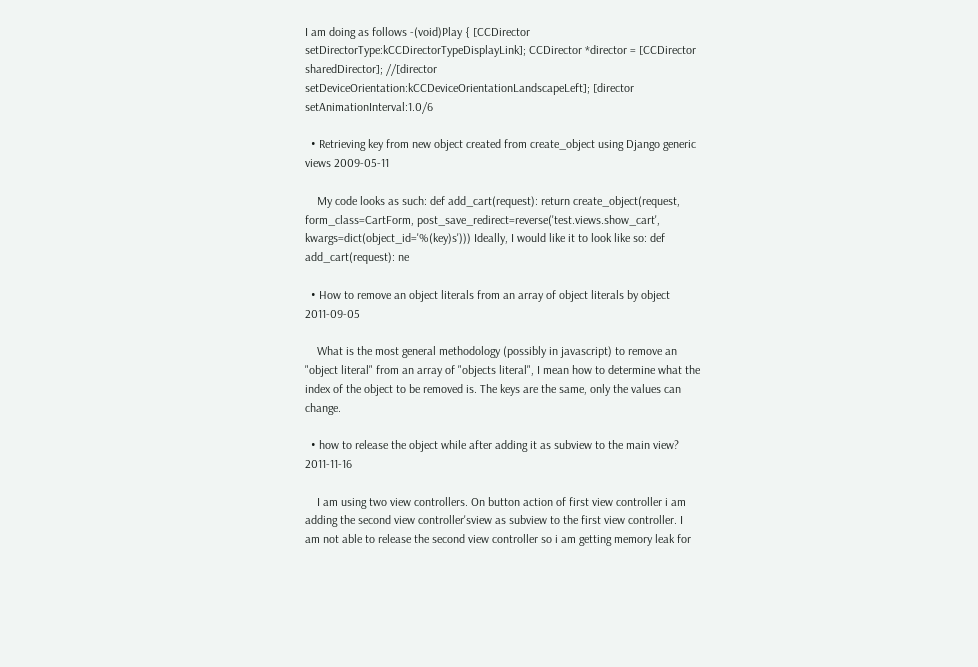I am doing as follows -(void)Play { [CCDirector setDirectorType:kCCDirectorTypeDisplayLink]; CCDirector *director = [CCDirector sharedDirector]; //[director setDeviceOrientation:kCCDeviceOrientationLandscapeLeft]; [director setAnimationInterval:1.0/6

  • Retrieving key from new object created from create_object using Django generic views 2009-05-11

    My code looks as such: def add_cart(request): return create_object(request, form_class=CartForm, post_save_redirect=reverse('test.views.show_cart', kwargs=dict(object_id='%(key)s'))) Ideally, I would like it to look like so: def add_cart(request): ne

  • How to remove an object literals from an array of object literals by object 2011-09-05

    What is the most general methodology (possibly in javascript) to remove an "object literal" from an array of "objects literal", I mean how to determine what the index of the object to be removed is. The keys are the same, only the values can change.

  • how to release the object while after adding it as subview to the main view? 2011-11-16

    I am using two view controllers. On button action of first view controller i am adding the second view controller'sview as subview to the first view controller. I am not able to release the second view controller so i am getting memory leak for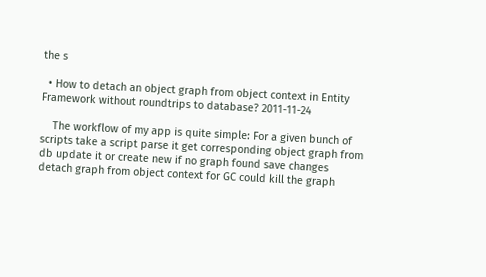the s

  • How to detach an object graph from object context in Entity Framework without roundtrips to database? 2011-11-24

    The workflow of my app is quite simple: For a given bunch of scripts take a script parse it get corresponding object graph from db update it or create new if no graph found save changes detach graph from object context for GC could kill the graph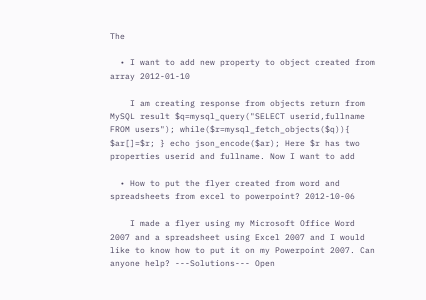The

  • I want to add new property to object created from array 2012-01-10

    I am creating response from objects return from MySQL result $q=mysql_query("SELECT userid,fullname FROM users"); while($r=mysql_fetch_objects($q)){ $ar[]=$r; } echo json_encode($ar); Here $r has two properties userid and fullname. Now I want to add

  • How to put the flyer created from word and spreadsheets from excel to powerpoint? 2012-10-06

    I made a flyer using my Microsoft Office Word 2007 and a spreadsheet using Excel 2007 and I would like to know how to put it on my Powerpoint 2007. Can anyone help? ---Solutions--- Open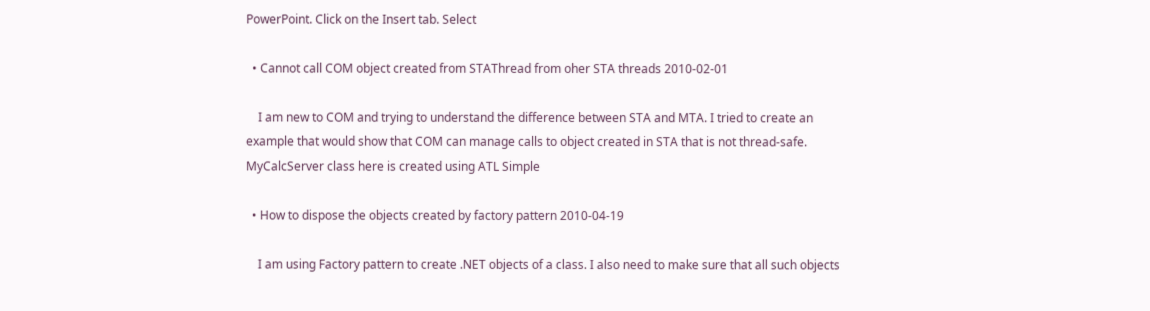PowerPoint. Click on the Insert tab. Select

  • Cannot call COM object created from STAThread from oher STA threads 2010-02-01

    I am new to COM and trying to understand the difference between STA and MTA. I tried to create an example that would show that COM can manage calls to object created in STA that is not thread-safe. MyCalcServer class here is created using ATL Simple

  • How to dispose the objects created by factory pattern 2010-04-19

    I am using Factory pattern to create .NET objects of a class. I also need to make sure that all such objects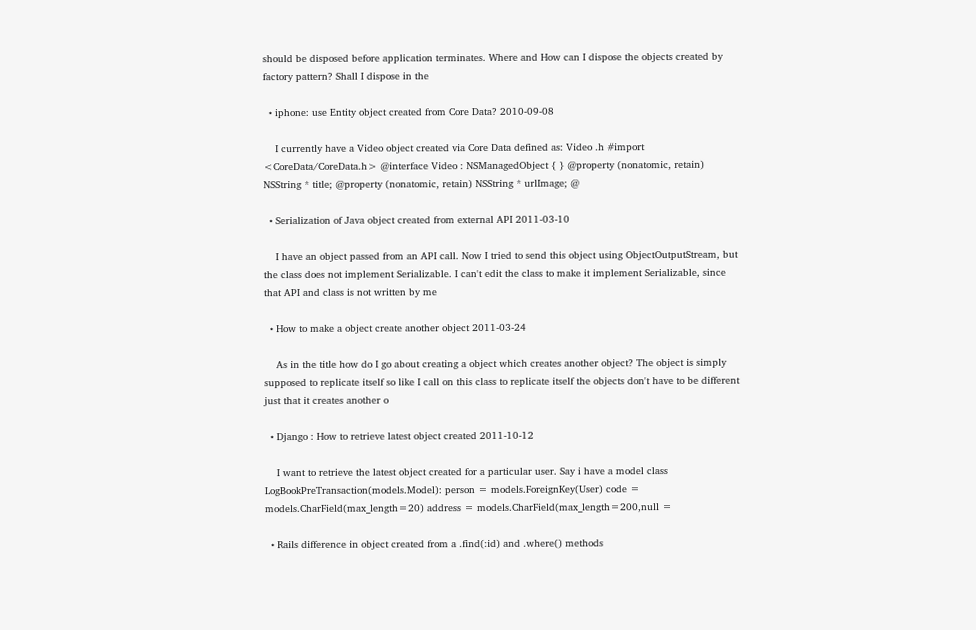should be disposed before application terminates. Where and How can I dispose the objects created by factory pattern? Shall I dispose in the

  • iphone: use Entity object created from Core Data? 2010-09-08

    I currently have a Video object created via Core Data defined as: Video .h #import <CoreData/CoreData.h> @interface Video : NSManagedObject { } @property (nonatomic, retain) NSString * title; @property (nonatomic, retain) NSString * urlImage; @

  • Serialization of Java object created from external API 2011-03-10

    I have an object passed from an API call. Now I tried to send this object using ObjectOutputStream, but the class does not implement Serializable. I can't edit the class to make it implement Serializable, since that API and class is not written by me

  • How to make a object create another object 2011-03-24

    As in the title how do I go about creating a object which creates another object? The object is simply supposed to replicate itself so like I call on this class to replicate itself the objects don't have to be different just that it creates another o

  • Django : How to retrieve latest object created 2011-10-12

    I want to retrieve the latest object created for a particular user. Say i have a model class LogBookPreTransaction(models.Model): person = models.ForeignKey(User) code = models.CharField(max_length=20) address = models.CharField(max_length=200,null =

  • Rails difference in object created from a .find(:id) and .where() methods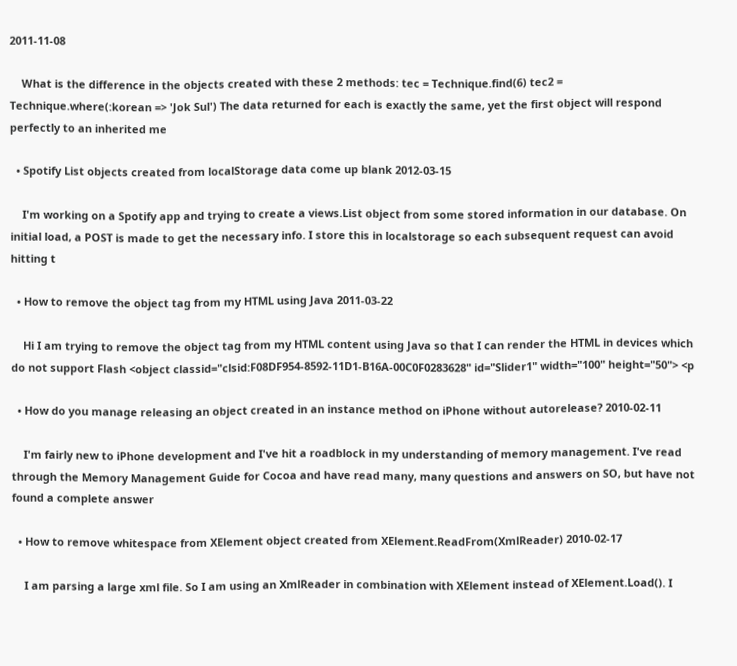2011-11-08

    What is the difference in the objects created with these 2 methods: tec = Technique.find(6) tec2 = Technique.where(:korean => 'Jok Sul') The data returned for each is exactly the same, yet the first object will respond perfectly to an inherited me

  • Spotify List objects created from localStorage data come up blank 2012-03-15

    I'm working on a Spotify app and trying to create a views.List object from some stored information in our database. On initial load, a POST is made to get the necessary info. I store this in localstorage so each subsequent request can avoid hitting t

  • How to remove the object tag from my HTML using Java 2011-03-22

    Hi I am trying to remove the object tag from my HTML content using Java so that I can render the HTML in devices which do not support Flash <object classid="clsid:F08DF954-8592-11D1-B16A-00C0F0283628" id="Slider1" width="100" height="50"> <p

  • How do you manage releasing an object created in an instance method on iPhone without autorelease? 2010-02-11

    I'm fairly new to iPhone development and I've hit a roadblock in my understanding of memory management. I've read through the Memory Management Guide for Cocoa and have read many, many questions and answers on SO, but have not found a complete answer

  • How to remove whitespace from XElement object created from XElement.ReadFrom(XmlReader) 2010-02-17

    I am parsing a large xml file. So I am using an XmlReader in combination with XElement instead of XElement.Load(). I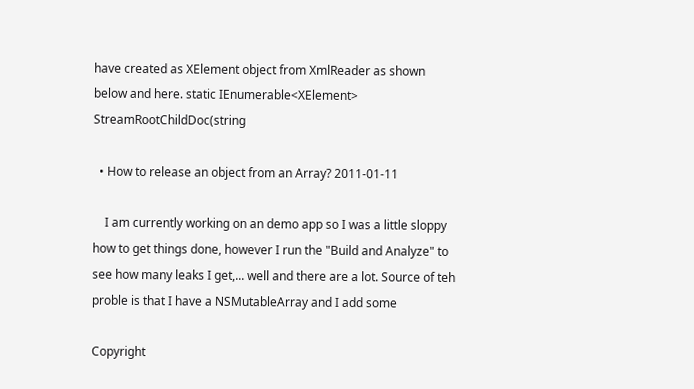have created as XElement object from XmlReader as shown below and here. static IEnumerable<XElement> StreamRootChildDoc(string

  • How to release an object from an Array? 2011-01-11

    I am currently working on an demo app so I was a little sloppy how to get things done, however I run the "Build and Analyze" to see how many leaks I get,... well and there are a lot. Source of teh proble is that I have a NSMutableArray and I add some

Copyright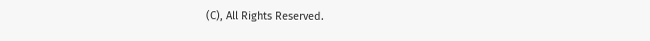(C), All Rights Reserved.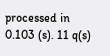processed in 0.103 (s). 11 q(s)